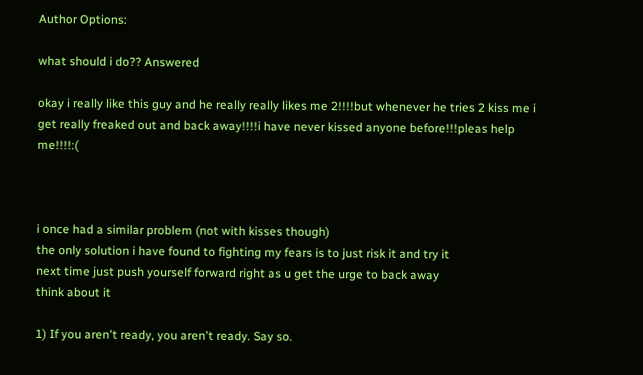Author Options:

what should i do?? Answered

okay i really like this guy and he really really likes me 2!!!!but whenever he tries 2 kiss me i get really freaked out and back away!!!!i have never kissed anyone before!!!pleas help me!!!!:(



i once had a similar problem (not with kisses though)
the only solution i have found to fighting my fears is to just risk it and try it
next time just push yourself forward right as u get the urge to back away
think about it

1) If you aren't ready, you aren't ready. Say so.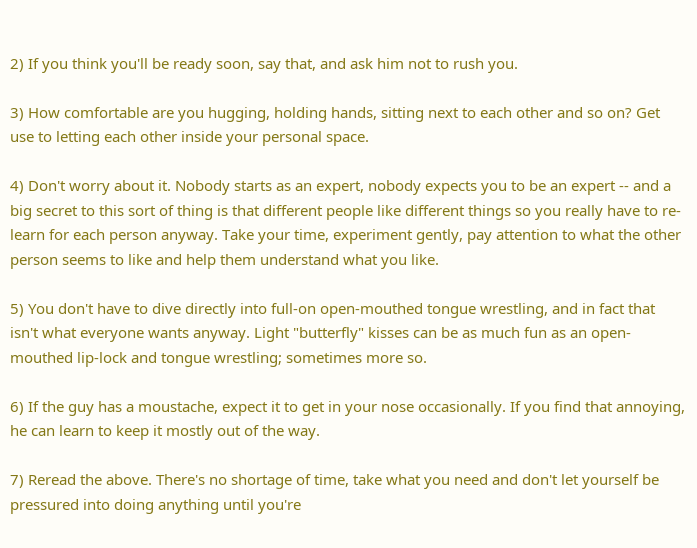2) If you think you'll be ready soon, say that, and ask him not to rush you.

3) How comfortable are you hugging, holding hands, sitting next to each other and so on? Get use to letting each other inside your personal space.

4) Don't worry about it. Nobody starts as an expert, nobody expects you to be an expert -- and a big secret to this sort of thing is that different people like different things so you really have to re-learn for each person anyway. Take your time, experiment gently, pay attention to what the other person seems to like and help them understand what you like.

5) You don't have to dive directly into full-on open-mouthed tongue wrestling, and in fact that isn't what everyone wants anyway. Light "butterfly" kisses can be as much fun as an open-mouthed lip-lock and tongue wrestling; sometimes more so.

6) If the guy has a moustache, expect it to get in your nose occasionally. If you find that annoying, he can learn to keep it mostly out of the way.

7) Reread the above. There's no shortage of time, take what you need and don't let yourself be pressured into doing anything until you're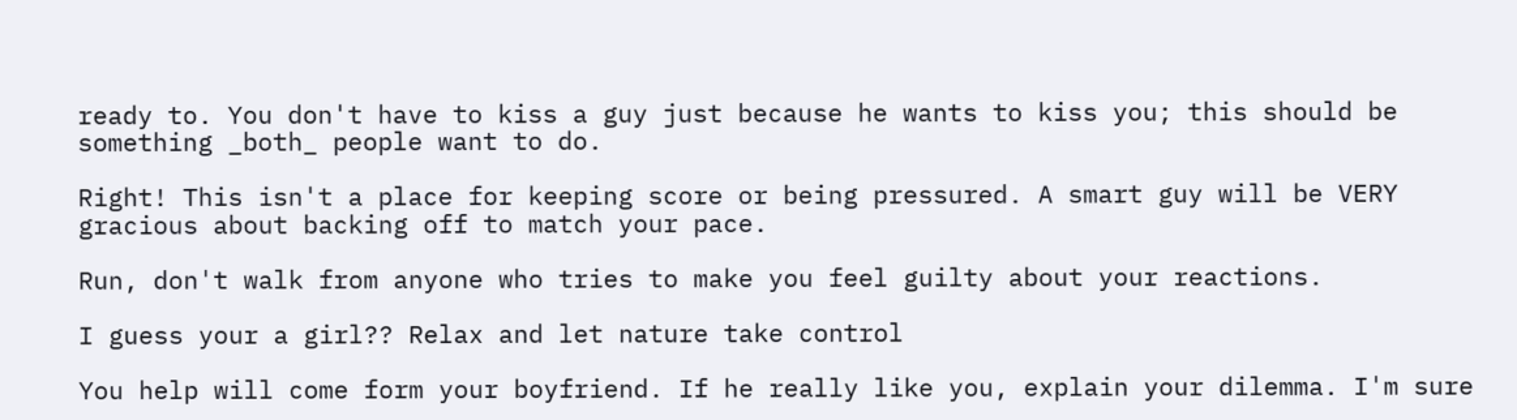ready to. You don't have to kiss a guy just because he wants to kiss you; this should be something _both_ people want to do.

Right! This isn't a place for keeping score or being pressured. A smart guy will be VERY gracious about backing off to match your pace.

Run, don't walk from anyone who tries to make you feel guilty about your reactions.

I guess your a girl?? Relax and let nature take control

You help will come form your boyfriend. If he really like you, explain your dilemma. I'm sure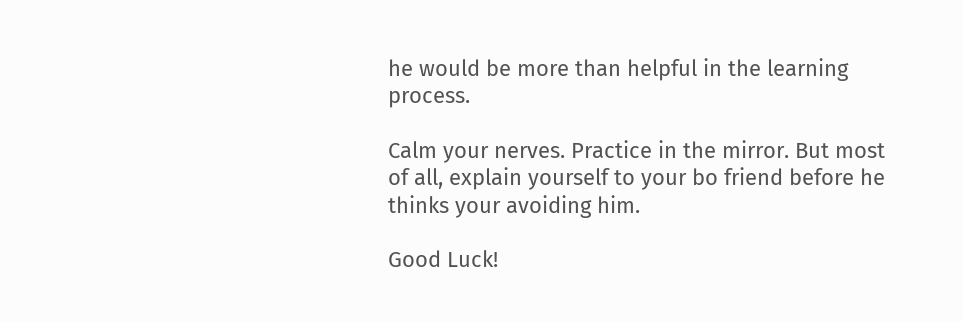he would be more than helpful in the learning process.

Calm your nerves. Practice in the mirror. But most of all, explain yourself to your bo friend before he thinks your avoiding him.

Good Luck!